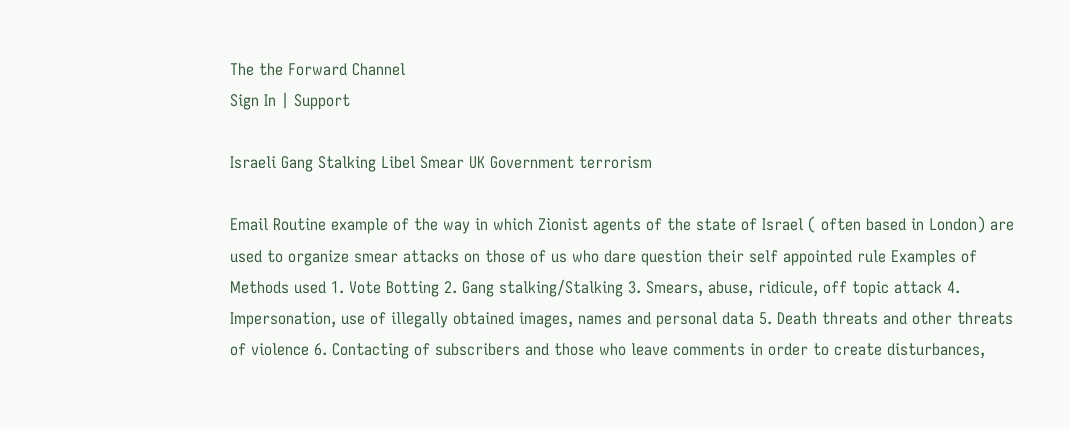The the Forward Channel
Sign In | Support

Israeli Gang Stalking Libel Smear UK Government terrorism

Email Routine example of the way in which Zionist agents of the state of Israel ( often based in London) are used to organize smear attacks on those of us who dare question their self appointed rule Examples of Methods used 1. Vote Botting 2. Gang stalking/Stalking 3. Smears, abuse, ridicule, off topic attack 4. Impersonation, use of illegally obtained images, names and personal data 5. Death threats and other threats of violence 6. Contacting of subscribers and those who leave comments in order to create disturbances,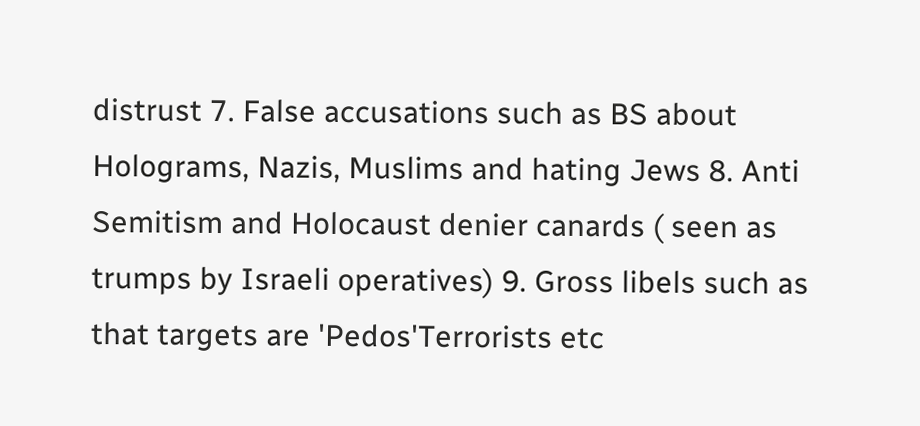distrust 7. False accusations such as BS about Holograms, Nazis, Muslims and hating Jews 8. Anti Semitism and Holocaust denier canards ( seen as trumps by Israeli operatives) 9. Gross libels such as that targets are 'Pedos'Terrorists etc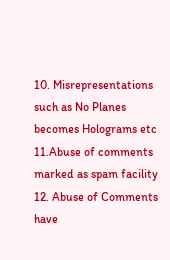10. Misrepresentations such as No Planes becomes Holograms etc 11.Abuse of comments marked as spam facility 12. Abuse of Comments have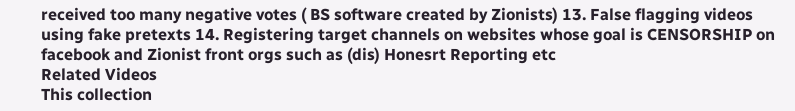received too many negative votes ( BS software created by Zionists) 13. False flagging videos using fake pretexts 14. Registering target channels on websites whose goal is CENSORSHIP on facebook and Zionist front orgs such as (dis) Honesrt Reporting etc
Related Videos
This collection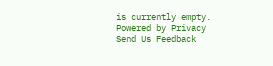is currently empty.
Powered by Privacy Send Us Feedback